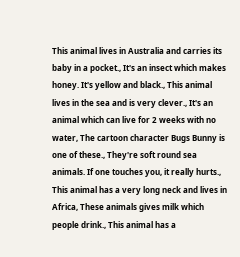This animal lives in Australia and carries its baby in a pocket., It's an insect which makes honey. It's yellow and black., This animal lives in the sea and is very clever., It's an animal which can live for 2 weeks with no water, The cartoon character Bugs Bunny is one of these., They're soft round sea animals. If one touches you, it really hurts., This animal has a very long neck and lives in Africa, These animals gives milk which people drink., This animal has a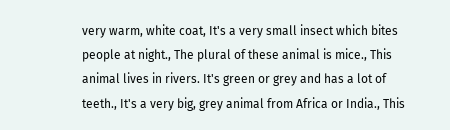very warm, white coat, It's a very small insect which bites people at night., The plural of these animal is mice., This animal lives in rivers. It's green or grey and has a lot of teeth., It's a very big, grey animal from Africa or India., This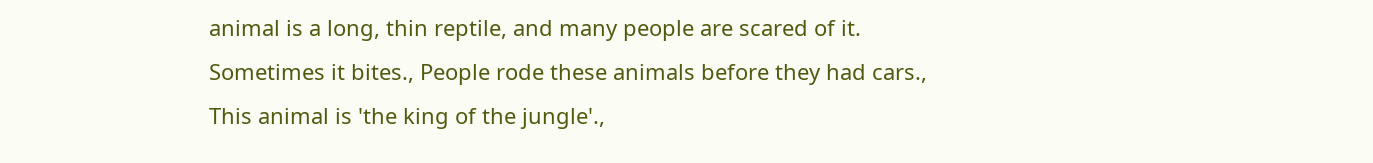animal is a long, thin reptile, and many people are scared of it. Sometimes it bites., People rode these animals before they had cars., This animal is 'the king of the jungle'.,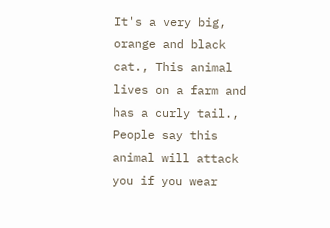It's a very big, orange and black cat., This animal lives on a farm and has a curly tail., People say this animal will attack you if you wear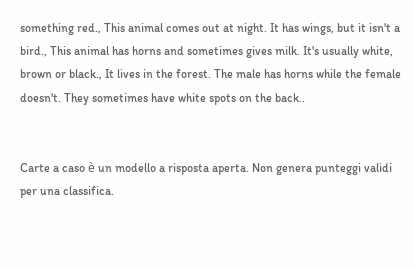something red., This animal comes out at night. It has wings, but it isn't a bird., This animal has horns and sometimes gives milk. It's usually white, brown or black., It lives in the forest. The male has horns while the female doesn't. They sometimes have white spots on the back..


Carte a caso è un modello a risposta aperta. Non genera punteggi validi per una classifica.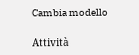Cambia modello

Attività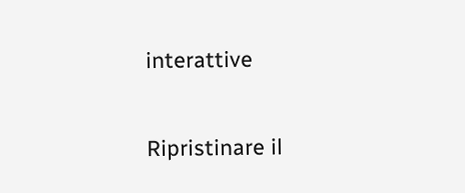interattive

Ripristinare il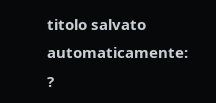titolo salvato automaticamente: ?